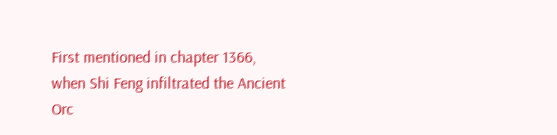First mentioned in chapter 1366, when Shi Feng infiltrated the Ancient Orc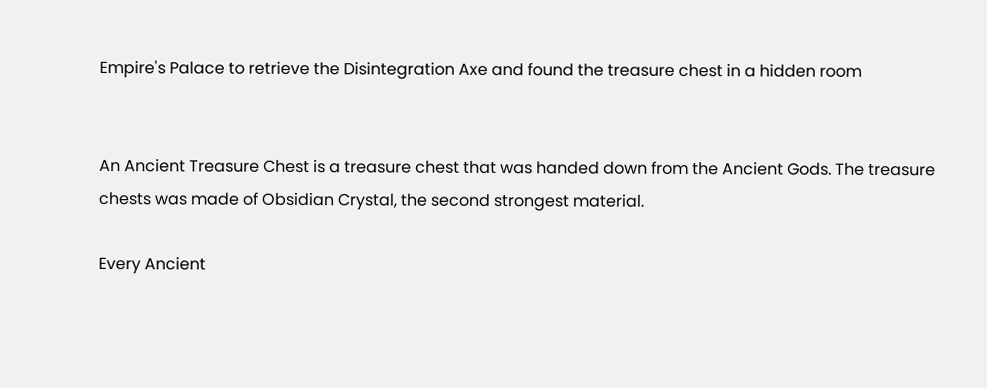Empire's Palace to retrieve the Disintegration Axe and found the treasure chest in a hidden room


An Ancient Treasure Chest is a treasure chest that was handed down from the Ancient Gods. The treasure chests was made of Obsidian Crystal, the second strongest material.

Every Ancient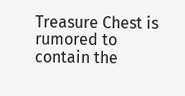Treasure Chest is rumored to contain the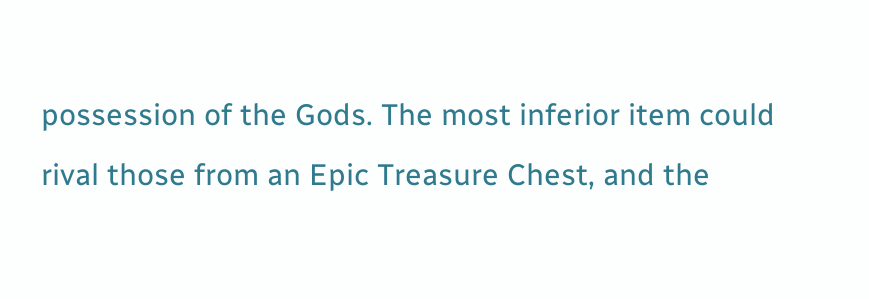possession of the Gods. The most inferior item could rival those from an Epic Treasure Chest, and the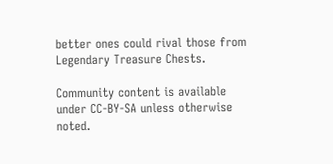better ones could rival those from Legendary Treasure Chests.

Community content is available under CC-BY-SA unless otherwise noted.